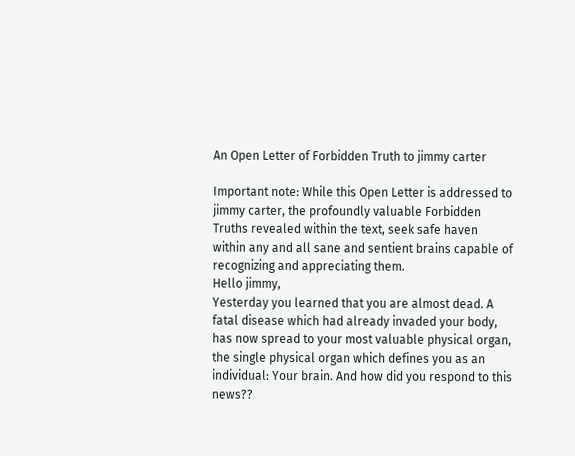An Open Letter of Forbidden Truth to jimmy carter

Important note: While this Open Letter is addressed to jimmy carter, the profoundly valuable Forbidden Truths revealed within the text, seek safe haven within any and all sane and sentient brains capable of recognizing and appreciating them.
Hello jimmy,
Yesterday you learned that you are almost dead. A fatal disease which had already invaded your body, has now spread to your most valuable physical organ, the single physical organ which defines you as an individual: Your brain. And how did you respond to this news??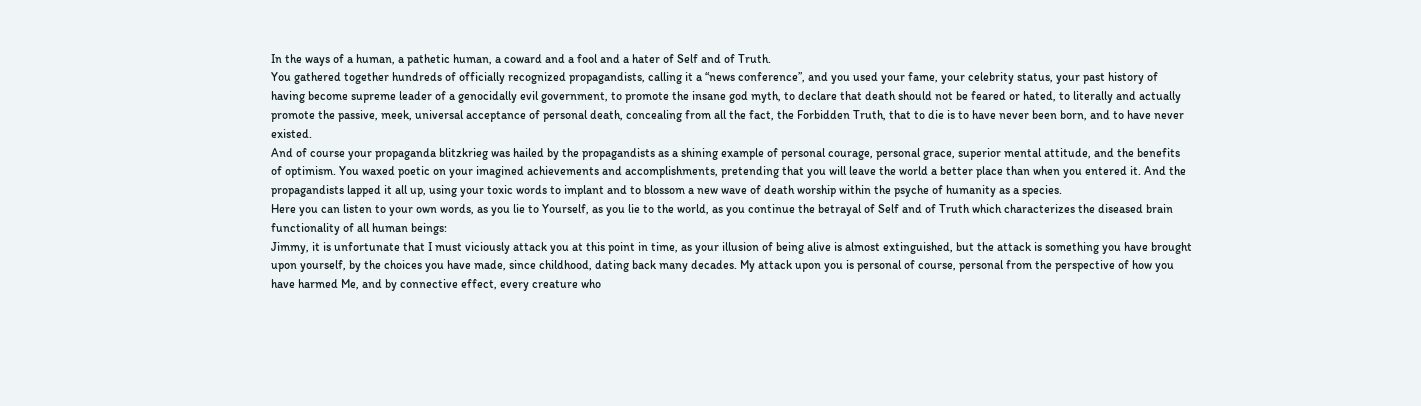In the ways of a human, a pathetic human, a coward and a fool and a hater of Self and of Truth.
You gathered together hundreds of officially recognized propagandists, calling it a “news conference”, and you used your fame, your celebrity status, your past history of having become supreme leader of a genocidally evil government, to promote the insane god myth, to declare that death should not be feared or hated, to literally and actually promote the passive, meek, universal acceptance of personal death, concealing from all the fact, the Forbidden Truth, that to die is to have never been born, and to have never existed.
And of course your propaganda blitzkrieg was hailed by the propagandists as a shining example of personal courage, personal grace, superior mental attitude, and the benefits of optimism. You waxed poetic on your imagined achievements and accomplishments, pretending that you will leave the world a better place than when you entered it. And the propagandists lapped it all up, using your toxic words to implant and to blossom a new wave of death worship within the psyche of humanity as a species.
Here you can listen to your own words, as you lie to Yourself, as you lie to the world, as you continue the betrayal of Self and of Truth which characterizes the diseased brain functionality of all human beings:
Jimmy, it is unfortunate that I must viciously attack you at this point in time, as your illusion of being alive is almost extinguished, but the attack is something you have brought upon yourself, by the choices you have made, since childhood, dating back many decades. My attack upon you is personal of course, personal from the perspective of how you have harmed Me, and by connective effect, every creature who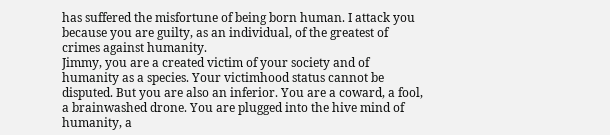has suffered the misfortune of being born human. I attack you because you are guilty, as an individual, of the greatest of crimes against humanity.
Jimmy, you are a created victim of your society and of humanity as a species. Your victimhood status cannot be disputed. But you are also an inferior. You are a coward, a fool, a brainwashed drone. You are plugged into the hive mind of humanity, a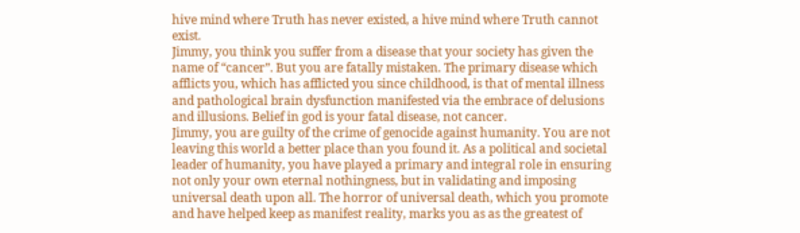hive mind where Truth has never existed, a hive mind where Truth cannot exist.
Jimmy, you think you suffer from a disease that your society has given the name of “cancer”. But you are fatally mistaken. The primary disease which afflicts you, which has afflicted you since childhood, is that of mental illness and pathological brain dysfunction manifested via the embrace of delusions and illusions. Belief in god is your fatal disease, not cancer.
Jimmy, you are guilty of the crime of genocide against humanity. You are not leaving this world a better place than you found it. As a political and societal leader of humanity, you have played a primary and integral role in ensuring not only your own eternal nothingness, but in validating and imposing universal death upon all. The horror of universal death, which you promote and have helped keep as manifest reality, marks you as as the greatest of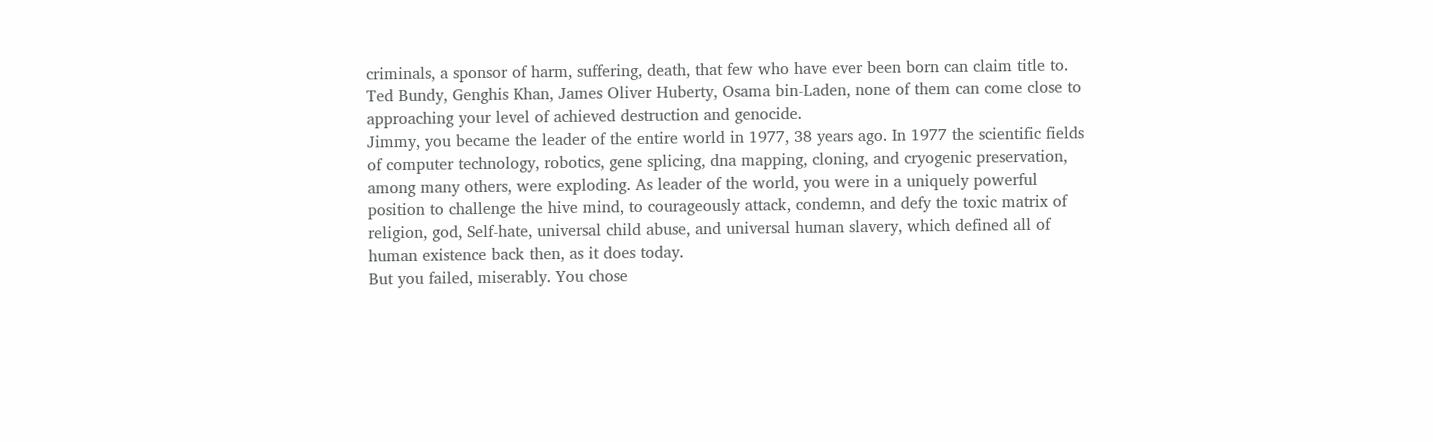criminals, a sponsor of harm, suffering, death, that few who have ever been born can claim title to. Ted Bundy, Genghis Khan, James Oliver Huberty, Osama bin-Laden, none of them can come close to approaching your level of achieved destruction and genocide.
Jimmy, you became the leader of the entire world in 1977, 38 years ago. In 1977 the scientific fields of computer technology, robotics, gene splicing, dna mapping, cloning, and cryogenic preservation, among many others, were exploding. As leader of the world, you were in a uniquely powerful position to challenge the hive mind, to courageously attack, condemn, and defy the toxic matrix of religion, god, Self-hate, universal child abuse, and universal human slavery, which defined all of human existence back then, as it does today.
But you failed, miserably. You chose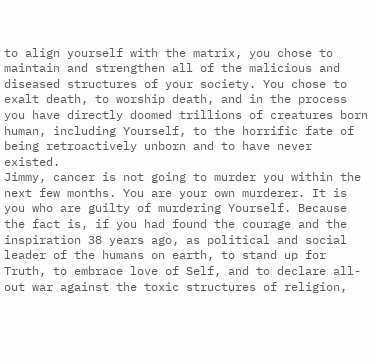to align yourself with the matrix, you chose to maintain and strengthen all of the malicious and diseased structures of your society. You chose to exalt death, to worship death, and in the process you have directly doomed trillions of creatures born human, including Yourself, to the horrific fate of being retroactively unborn and to have never existed.
Jimmy, cancer is not going to murder you within the next few months. You are your own murderer. It is you who are guilty of murdering Yourself. Because the fact is, if you had found the courage and the inspiration 38 years ago, as political and social leader of the humans on earth, to stand up for Truth, to embrace love of Self, and to declare all-out war against the toxic structures of religion,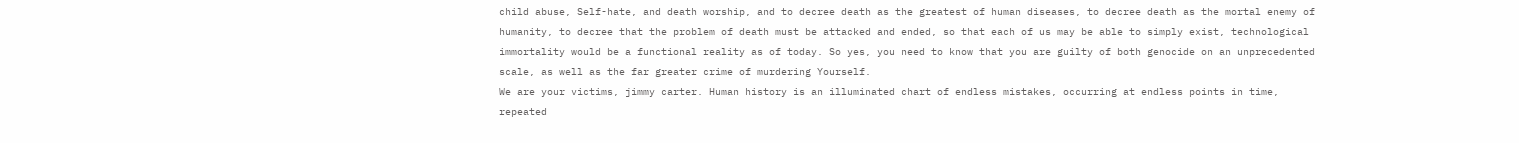child abuse, Self-hate, and death worship, and to decree death as the greatest of human diseases, to decree death as the mortal enemy of humanity, to decree that the problem of death must be attacked and ended, so that each of us may be able to simply exist, technological immortality would be a functional reality as of today. So yes, you need to know that you are guilty of both genocide on an unprecedented scale, as well as the far greater crime of murdering Yourself.
We are your victims, jimmy carter. Human history is an illuminated chart of endless mistakes, occurring at endless points in time, repeated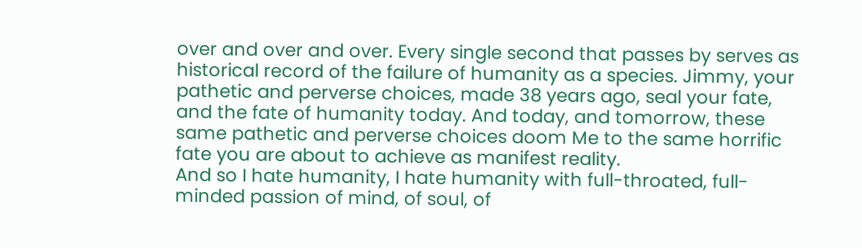over and over and over. Every single second that passes by serves as historical record of the failure of humanity as a species. Jimmy, your pathetic and perverse choices, made 38 years ago, seal your fate, and the fate of humanity today. And today, and tomorrow, these same pathetic and perverse choices doom Me to the same horrific fate you are about to achieve as manifest reality.
And so I hate humanity, I hate humanity with full-throated, full-minded passion of mind, of soul, of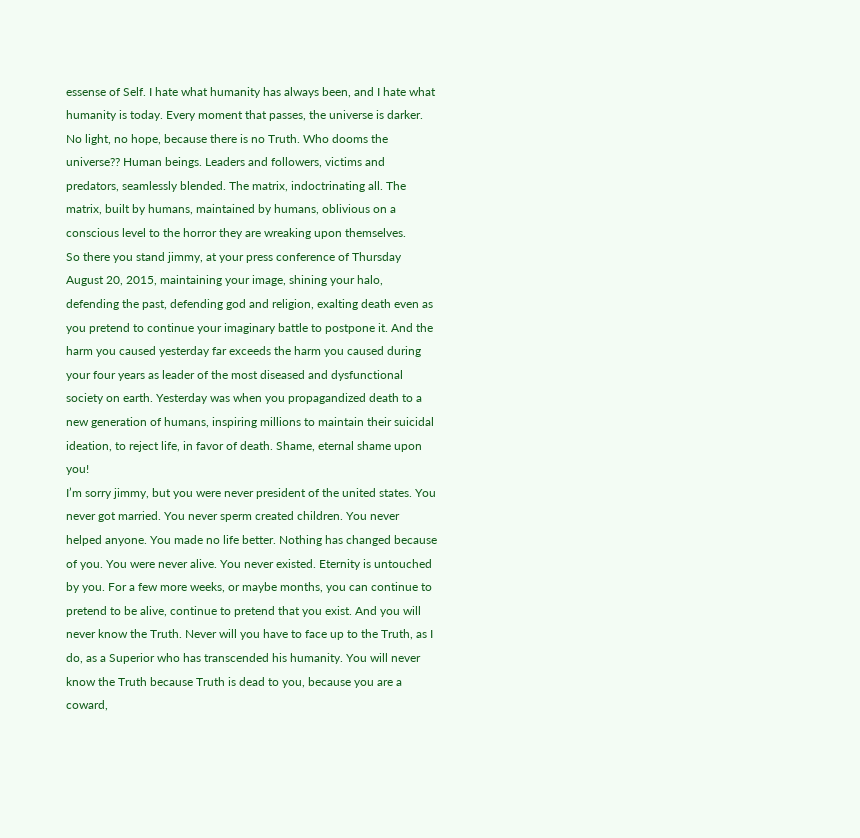essense of Self. I hate what humanity has always been, and I hate what humanity is today. Every moment that passes, the universe is darker. No light, no hope, because there is no Truth. Who dooms the universe?? Human beings. Leaders and followers, victims and predators, seamlessly blended. The matrix, indoctrinating all. The matrix, built by humans, maintained by humans, oblivious on a conscious level to the horror they are wreaking upon themselves.
So there you stand jimmy, at your press conference of Thursday August 20, 2015, maintaining your image, shining your halo, defending the past, defending god and religion, exalting death even as you pretend to continue your imaginary battle to postpone it. And the harm you caused yesterday far exceeds the harm you caused during your four years as leader of the most diseased and dysfunctional society on earth. Yesterday was when you propagandized death to a new generation of humans, inspiring millions to maintain their suicidal ideation, to reject life, in favor of death. Shame, eternal shame upon you!
I’m sorry jimmy, but you were never president of the united states. You never got married. You never sperm created children. You never helped anyone. You made no life better. Nothing has changed because of you. You were never alive. You never existed. Eternity is untouched by you. For a few more weeks, or maybe months, you can continue to pretend to be alive, continue to pretend that you exist. And you will never know the Truth. Never will you have to face up to the Truth, as I do, as a Superior who has transcended his humanity. You will never know the Truth because Truth is dead to you, because you are a coward,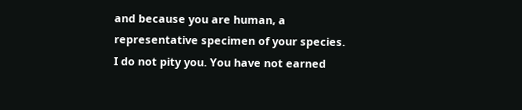and because you are human, a representative specimen of your species.
I do not pity you. You have not earned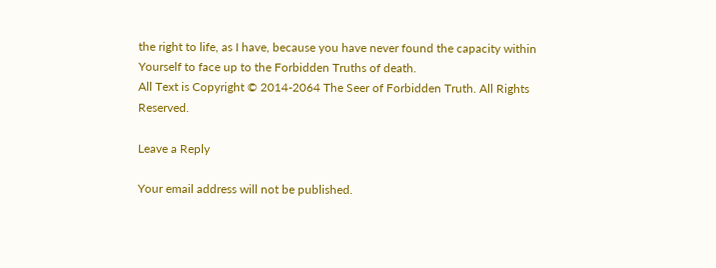the right to life, as I have, because you have never found the capacity within Yourself to face up to the Forbidden Truths of death.
All Text is Copyright © 2014-2064 The Seer of Forbidden Truth. All Rights Reserved.

Leave a Reply

Your email address will not be published.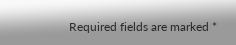Required fields are marked *